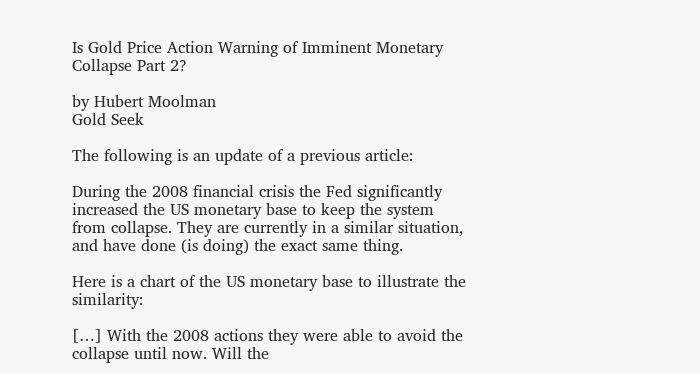Is Gold Price Action Warning of Imminent Monetary Collapse Part 2?

by Hubert Moolman
Gold Seek

The following is an update of a previous article:

During the 2008 financial crisis the Fed significantly increased the US monetary base to keep the system from collapse. They are currently in a similar situation, and have done (is doing) the exact same thing.

Here is a chart of the US monetary base to illustrate the similarity:

[…] With the 2008 actions they were able to avoid the collapse until now. Will the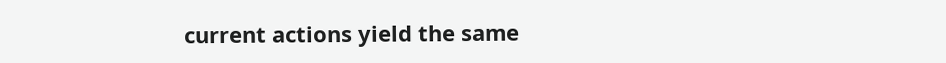current actions yield the same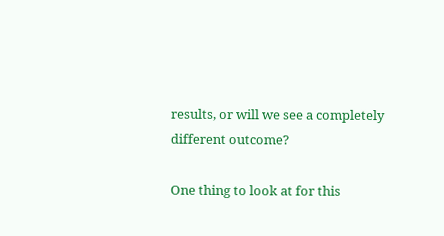results, or will we see a completely different outcome?

One thing to look at for this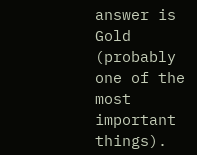answer is Gold (probably one of the most important things).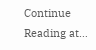Continue Reading at…